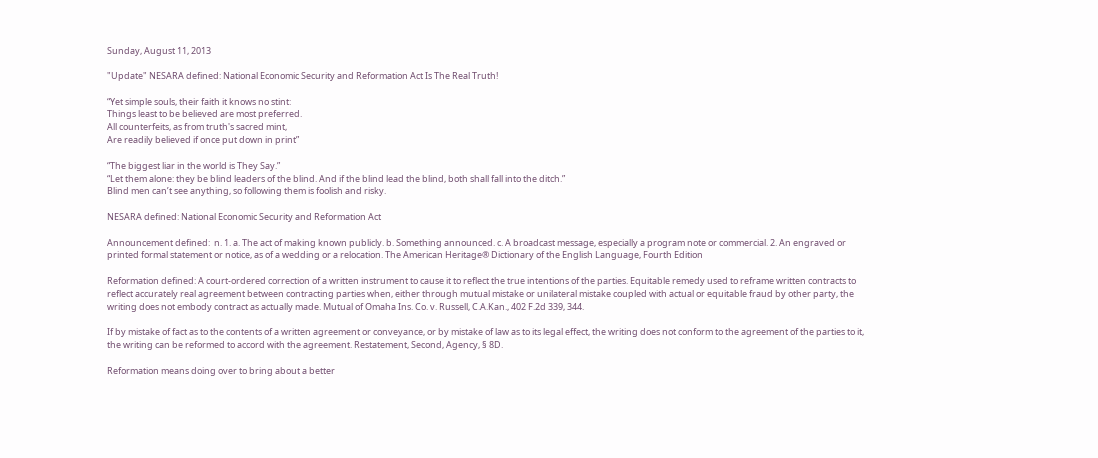Sunday, August 11, 2013

"Update" NESARA defined: National Economic Security and Reformation Act Is The Real Truth!

“Yet simple souls, their faith it knows no stint:
Things least to be believed are most preferred.
All counterfeits, as from truth's sacred mint,
Are readily believed if once put down in print”

“The biggest liar in the world is They Say.”
“Let them alone: they be blind leaders of the blind. And if the blind lead the blind, both shall fall into the ditch.”
Blind men can’t see anything, so following them is foolish and risky.

NESARA defined: National Economic Security and Reformation Act

Announcement defined:  n. 1. a. The act of making known publicly. b. Something announced. c. A broadcast message, especially a program note or commercial. 2. An engraved or printed formal statement or notice, as of a wedding or a relocation. The American Heritage® Dictionary of the English Language, Fourth Edition

Reformation defined: A court-ordered correction of a written instrument to cause it to reflect the true intentions of the parties. Equitable remedy used to reframe written contracts to reflect accurately real agreement between contracting parties when, either through mutual mistake or unilateral mistake coupled with actual or equitable fraud by other party, the writing does not embody contract as actually made. Mutual of Omaha Ins. Co. v. Russell, C.A.Kan., 402 F.2d 339, 344.

If by mistake of fact as to the contents of a written agreement or conveyance, or by mistake of law as to its legal effect, the writing does not conform to the agreement of the parties to it, the writing can be reformed to accord with the agreement. Restatement, Second, Agency, § 8D.

Reformation means doing over to bring about a better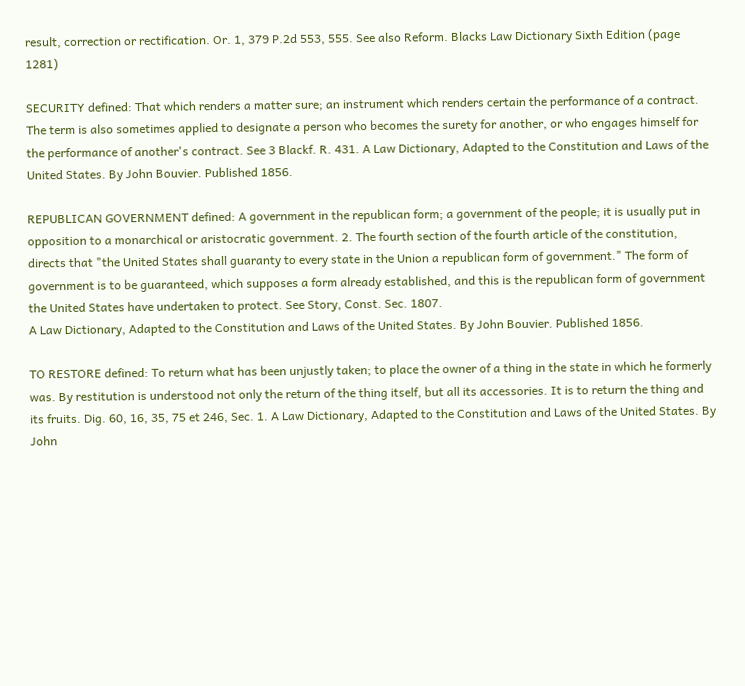result, correction or rectification. Or. 1, 379 P.2d 553, 555. See also Reform. Blacks Law Dictionary Sixth Edition (page 1281)

SECURITY defined: That which renders a matter sure; an instrument which renders certain the performance of a contract. The term is also sometimes applied to designate a person who becomes the surety for another, or who engages himself for the performance of another's contract. See 3 Blackf. R. 431. A Law Dictionary, Adapted to the Constitution and Laws of the United States. By John Bouvier. Published 1856.

REPUBLICAN GOVERNMENT defined: A government in the republican form; a government of the people; it is usually put in opposition to a monarchical or aristocratic government. 2. The fourth section of the fourth article of the constitution, directs that "the United States shall guaranty to every state in the Union a republican form of government." The form of government is to be guaranteed, which supposes a form already established, and this is the republican form of government the United States have undertaken to protect. See Story, Const. Sec. 1807.
A Law Dictionary, Adapted to the Constitution and Laws of the United States. By John Bouvier. Published 1856.

TO RESTORE defined: To return what has been unjustly taken; to place the owner of a thing in the state in which he formerly was. By restitution is understood not only the return of the thing itself, but all its accessories. It is to return the thing and its fruits. Dig. 60, 16, 35, 75 et 246, Sec. 1. A Law Dictionary, Adapted to the Constitution and Laws of the United States. By John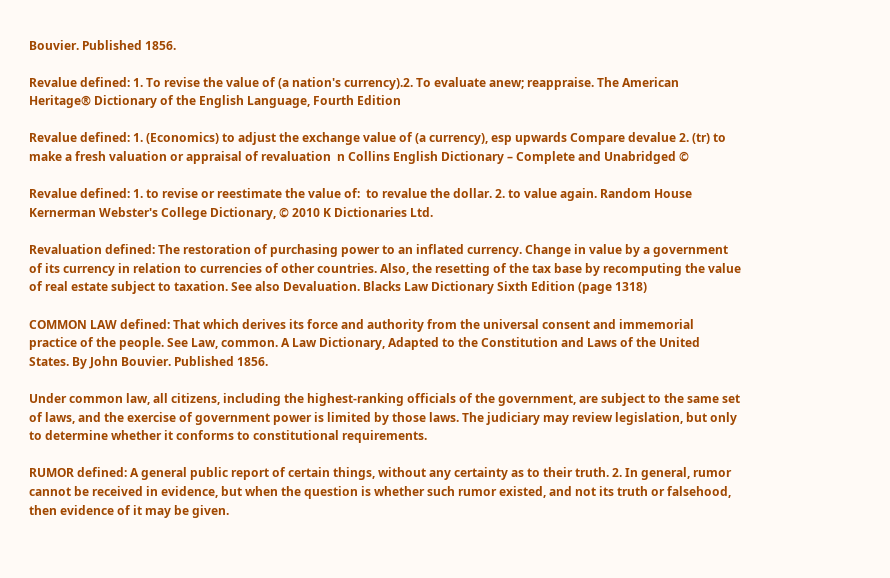Bouvier. Published 1856.

Revalue defined: 1. To revise the value of (a nation's currency).2. To evaluate anew; reappraise. The American Heritage® Dictionary of the English Language, Fourth Edition

Revalue defined: 1. (Economics) to adjust the exchange value of (a currency), esp upwards Compare devalue 2. (tr) to make a fresh valuation or appraisal of revaluation  n Collins English Dictionary – Complete and Unabridged ©

Revalue defined: 1. to revise or reestimate the value of:  to revalue the dollar. 2. to value again. Random House Kernerman Webster's College Dictionary, © 2010 K Dictionaries Ltd.

Revaluation defined: The restoration of purchasing power to an inflated currency. Change in value by a government of its currency in relation to currencies of other countries. Also, the resetting of the tax base by recomputing the value of real estate subject to taxation. See also Devaluation. Blacks Law Dictionary Sixth Edition (page 1318)

COMMON LAW defined: That which derives its force and authority from the universal consent and immemorial practice of the people. See Law, common. A Law Dictionary, Adapted to the Constitution and Laws of the United States. By John Bouvier. Published 1856.

Under common law, all citizens, including the highest-ranking officials of the government, are subject to the same set of laws, and the exercise of government power is limited by those laws. The judiciary may review legislation, but only to determine whether it conforms to constitutional requirements.

RUMOR defined: A general public report of certain things, without any certainty as to their truth. 2. In general, rumor cannot be received in evidence, but when the question is whether such rumor existed, and not its truth or falsehood, then evidence of it may be given.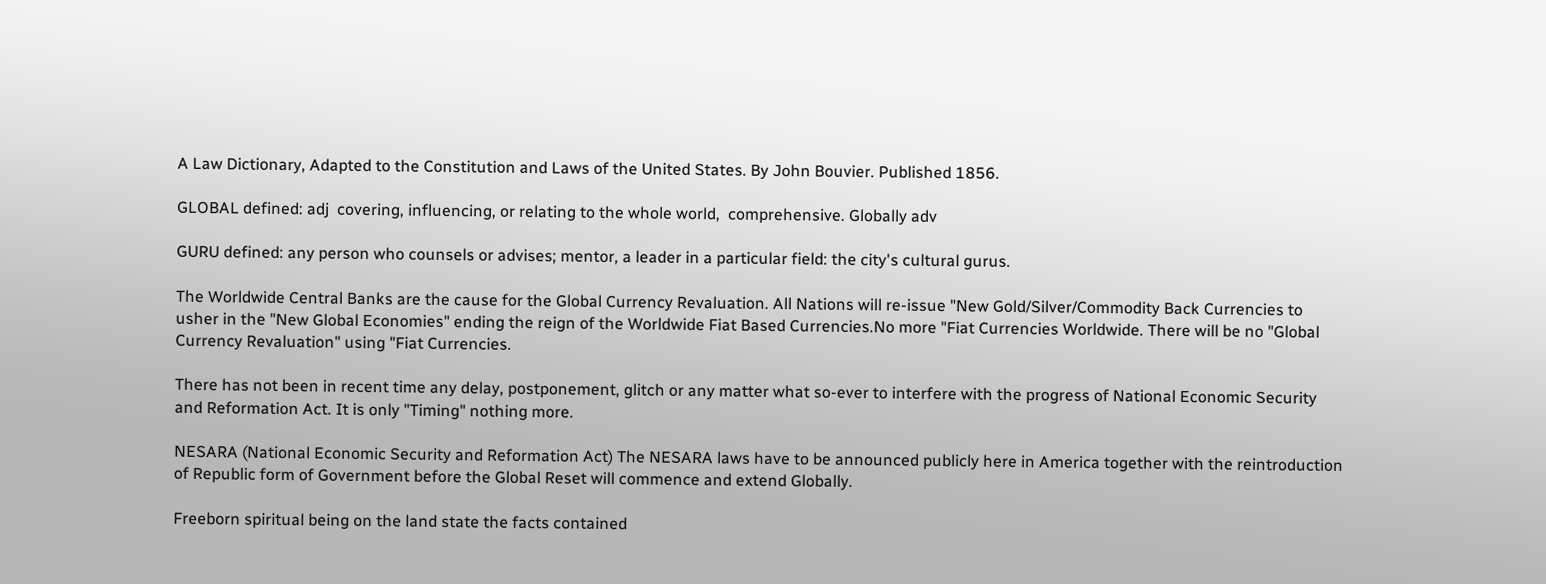A Law Dictionary, Adapted to the Constitution and Laws of the United States. By John Bouvier. Published 1856.

GLOBAL defined: adj  covering, influencing, or relating to the whole world,  comprehensive. Globally adv

GURU defined: any person who counsels or advises; mentor, a leader in a particular field: the city's cultural gurus.

The Worldwide Central Banks are the cause for the Global Currency Revaluation. All Nations will re-issue "New Gold/Silver/Commodity Back Currencies to usher in the "New Global Economies" ending the reign of the Worldwide Fiat Based Currencies.No more "Fiat Currencies Worldwide. There will be no "Global Currency Revaluation" using "Fiat Currencies.

There has not been in recent time any delay, postponement, glitch or any matter what so-ever to interfere with the progress of National Economic Security and Reformation Act. It is only "Timing" nothing more.

NESARA (National Economic Security and Reformation Act) The NESARA laws have to be announced publicly here in America together with the reintroduction of Republic form of Government before the Global Reset will commence and extend Globally.

Freeborn spiritual being on the land state the facts contained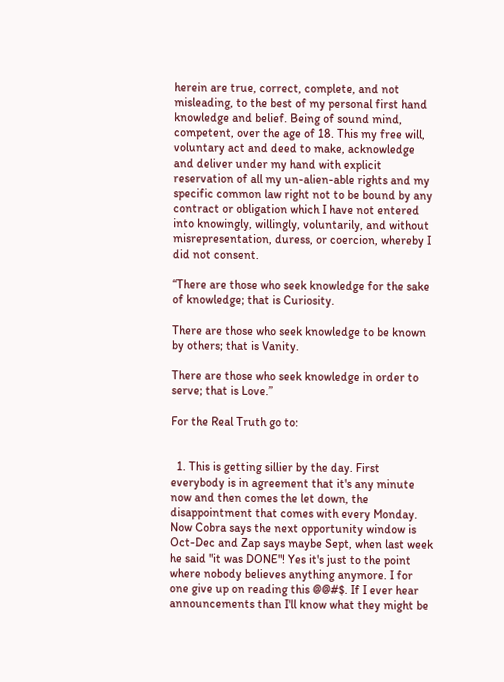herein are true, correct, complete, and not misleading, to the best of my personal first hand knowledge and belief. Being of sound mind, competent, over the age of 18. This my free will, voluntary act and deed to make, acknowledge and deliver under my hand with explicit reservation of all my un-alien-able rights and my specific common law right not to be bound by any contract or obligation which I have not entered into knowingly, willingly, voluntarily, and without misrepresentation, duress, or coercion, whereby I did not consent.

“There are those who seek knowledge for the sake of knowledge; that is Curiosity.

There are those who seek knowledge to be known by others; that is Vanity.

There are those who seek knowledge in order to serve; that is Love.”

For the Real Truth go to:


  1. This is getting sillier by the day. First everybody is in agreement that it's any minute now and then comes the let down, the disappointment that comes with every Monday. Now Cobra says the next opportunity window is Oct-Dec and Zap says maybe Sept, when last week he said "it was DONE"! Yes it's just to the point where nobody believes anything anymore. I for one give up on reading this @@#$. If I ever hear announcements than I'll know what they might be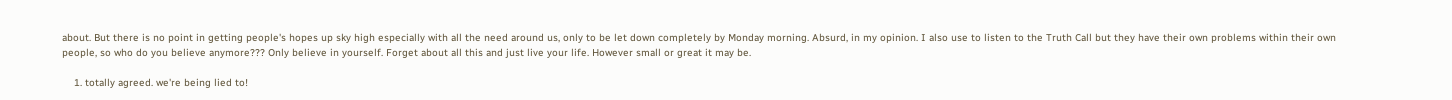about. But there is no point in getting people's hopes up sky high especially with all the need around us, only to be let down completely by Monday morning. Absurd, in my opinion. I also use to listen to the Truth Call but they have their own problems within their own people, so who do you believe anymore??? Only believe in yourself. Forget about all this and just live your life. However small or great it may be.

    1. totally agreed. we're being lied to!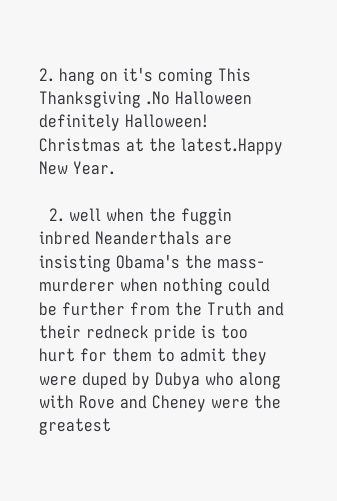2. hang on it's coming This Thanksgiving .No Halloween definitely Halloween! Christmas at the latest.Happy New Year.

  2. well when the fuggin inbred Neanderthals are insisting Obama's the mass-murderer when nothing could be further from the Truth and their redneck pride is too hurt for them to admit they were duped by Dubya who along with Rove and Cheney were the greatest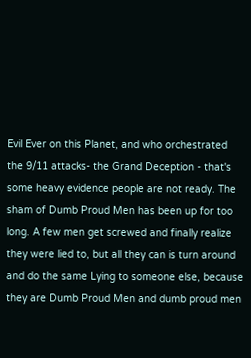Evil Ever on this Planet, and who orchestrated the 9/11 attacks- the Grand Deception - that's some heavy evidence people are not ready. The sham of Dumb Proud Men has been up for too long. A few men get screwed and finally realize they were lied to, but all they can is turn around and do the same Lying to someone else, because they are Dumb Proud Men and dumb proud men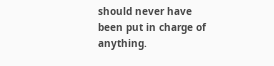should never have been put in charge of anything.